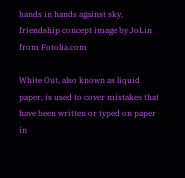hands in hands against sky, friendship concept image by JoLin from Fotolia.com

White Out, also known as liquid paper, is used to cover mistakes that have been written or typed on paper in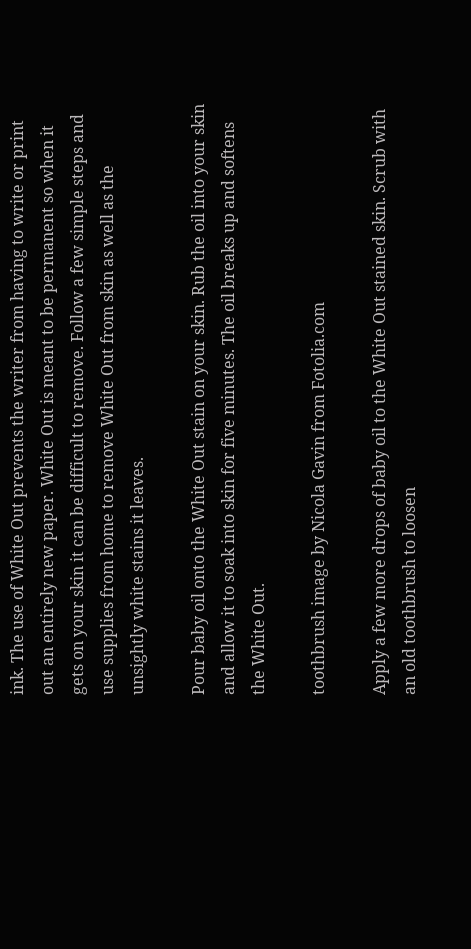ink. The use of White Out prevents the writer from having to write or print out an entirely new paper. White Out is meant to be permanent so when it gets on your skin it can be difficult to remove. Follow a few simple steps and use supplies from home to remove White Out from skin as well as the unsightly white stains it leaves.

Pour baby oil onto the White Out stain on your skin. Rub the oil into your skin and allow it to soak into skin for five minutes. The oil breaks up and softens the White Out.

toothbrush image by Nicola Gavin from Fotolia.com

Apply a few more drops of baby oil to the White Out stained skin. Scrub with an old toothbrush to loosen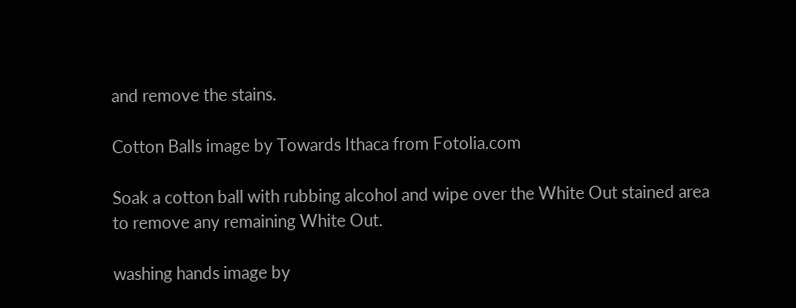and remove the stains.

Cotton Balls image by Towards Ithaca from Fotolia.com

Soak a cotton ball with rubbing alcohol and wipe over the White Out stained area to remove any remaining White Out.

washing hands image by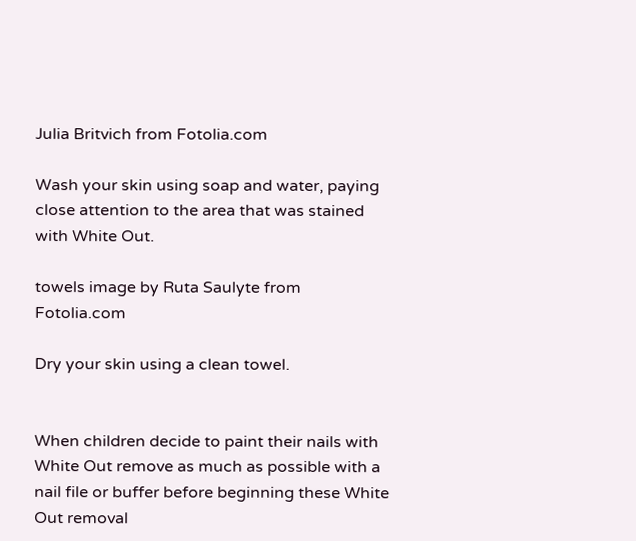Julia Britvich from Fotolia.com

Wash your skin using soap and water, paying close attention to the area that was stained with White Out.

towels image by Ruta Saulyte from Fotolia.com

Dry your skin using a clean towel.


When children decide to paint their nails with White Out remove as much as possible with a nail file or buffer before beginning these White Out removal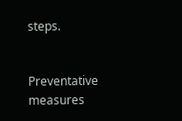steps.


Preventative measures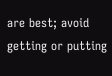are best; avoid getting or putting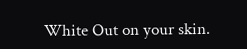White Out on your skin.